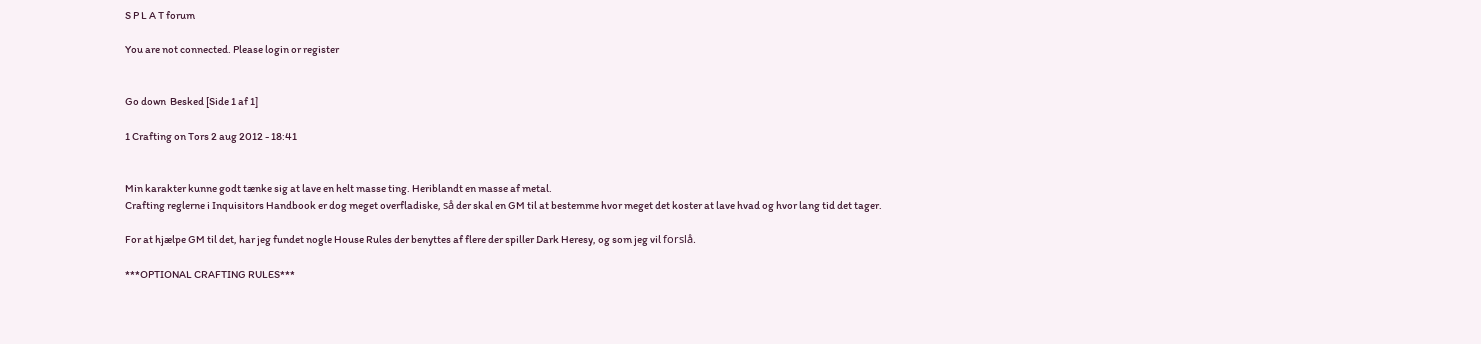S P L A T forum

You are not connected. Please login or register


Go down  Besked [Side 1 af 1]

1 Crafting on Tors 2 aug 2012 - 18:41


Min karakter kunne godt tænke sig at lave en helt masse ting. Heriblandt en masse af metal.
Crafting reglerne i Inquisitors Handbook er dog meget overfladiske, så der skal en GM til at bestemme hvor meget det koster at lave hvad og hvor lang tid det tager.

For at hjælpe GM til det, har jeg fundet nogle House Rules der benyttes af flere der spiller Dark Heresy, og som jeg vil forslå.

***OPTIONAL CRAFTING RULES***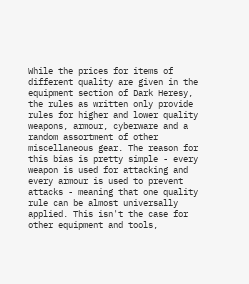While the prices for items of different quality are given in the equipment section of Dark Heresy, the rules as written only provide rules for higher and lower quality weapons, armour, cyberware and a random assortment of other miscellaneous gear. The reason for this bias is pretty simple - every weapon is used for attacking and every armour is used to prevent attacks - meaning that one quality rule can be almost universally applied. This isn't the case for other equipment and tools,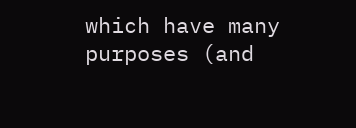which have many purposes (and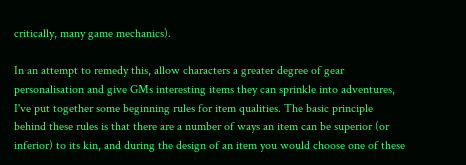critically, many game mechanics).

In an attempt to remedy this, allow characters a greater degree of gear personalisation and give GMs interesting items they can sprinkle into adventures, I've put together some beginning rules for item qualities. The basic principle behind these rules is that there are a number of ways an item can be superior (or inferior) to its kin, and during the design of an item you would choose one of these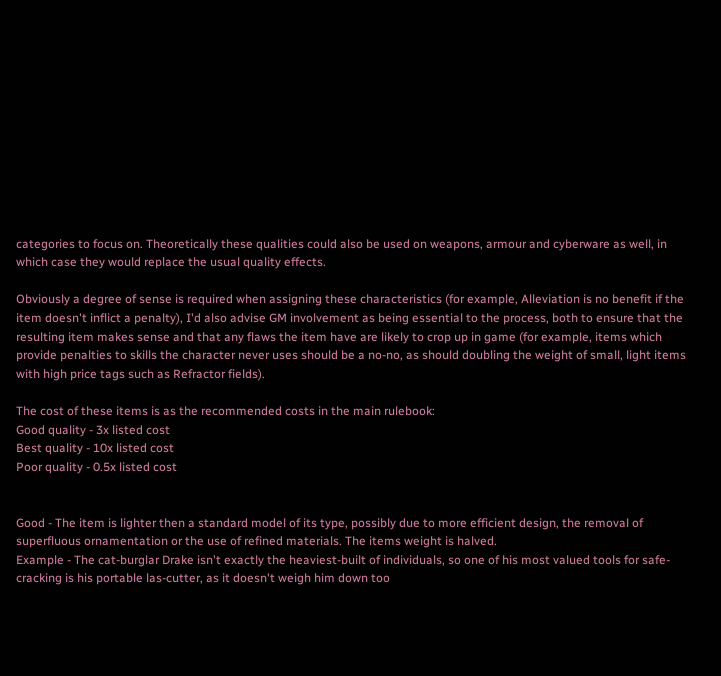categories to focus on. Theoretically these qualities could also be used on weapons, armour and cyberware as well, in which case they would replace the usual quality effects.

Obviously a degree of sense is required when assigning these characteristics (for example, Alleviation is no benefit if the item doesn't inflict a penalty), I'd also advise GM involvement as being essential to the process, both to ensure that the resulting item makes sense and that any flaws the item have are likely to crop up in game (for example, items which provide penalties to skills the character never uses should be a no-no, as should doubling the weight of small, light items with high price tags such as Refractor fields).

The cost of these items is as the recommended costs in the main rulebook:
Good quality - 3x listed cost
Best quality - 10x listed cost
Poor quality - 0.5x listed cost


Good - The item is lighter then a standard model of its type, possibly due to more efficient design, the removal of superfluous ornamentation or the use of refined materials. The items weight is halved.
Example - The cat-burglar Drake isn't exactly the heaviest-built of individuals, so one of his most valued tools for safe-cracking is his portable las-cutter, as it doesn't weigh him down too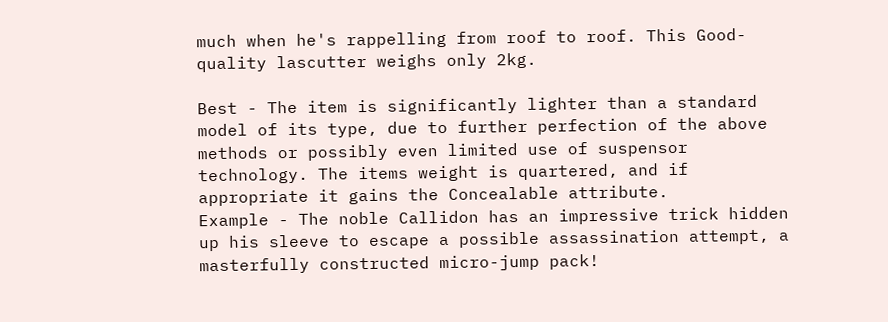much when he's rappelling from roof to roof. This Good-quality lascutter weighs only 2kg.

Best - The item is significantly lighter than a standard model of its type, due to further perfection of the above methods or possibly even limited use of suspensor technology. The items weight is quartered, and if appropriate it gains the Concealable attribute.
Example - The noble Callidon has an impressive trick hidden up his sleeve to escape a possible assassination attempt, a masterfully constructed micro-jump pack!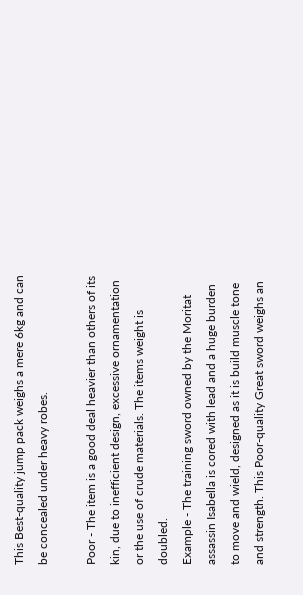This Best-quality jump pack weighs a mere 6kg and can be concealed under heavy robes.

Poor - The item is a good deal heavier than others of its kin, due to inefficient design, excessive ornamentation or the use of crude materials. The items weight is doubled.
Example - The training sword owned by the Moritat assassin Isabella is cored with lead and a huge burden to move and wield, designed as it is build muscle tone and strength. This Poor-quality Great sword weighs an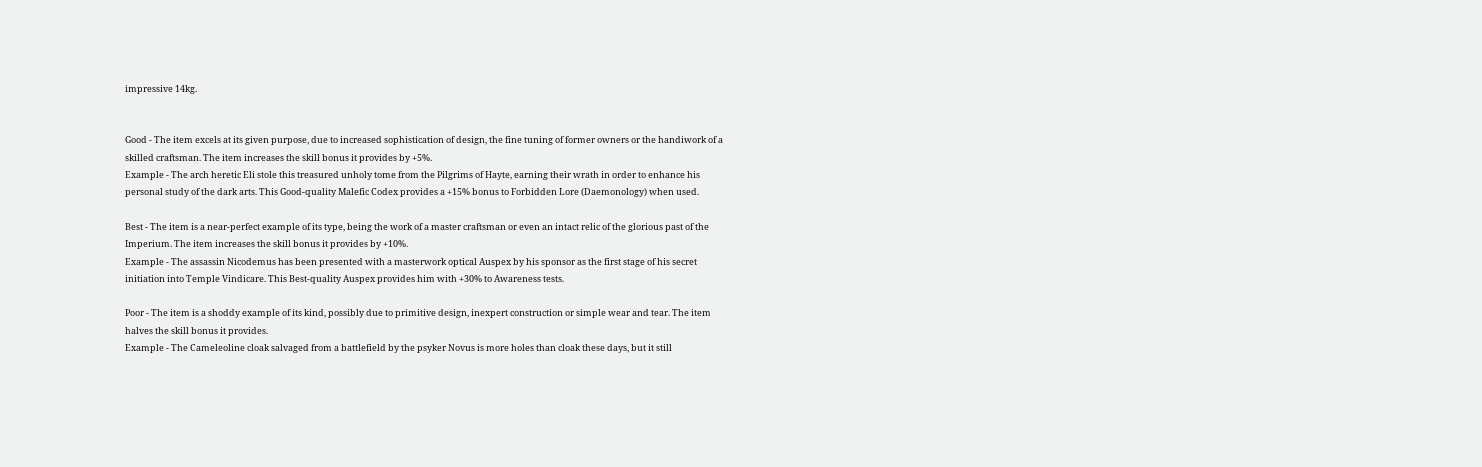impressive 14kg.


Good - The item excels at its given purpose, due to increased sophistication of design, the fine tuning of former owners or the handiwork of a skilled craftsman. The item increases the skill bonus it provides by +5%.
Example - The arch heretic Eli stole this treasured unholy tome from the Pilgrims of Hayte, earning their wrath in order to enhance his personal study of the dark arts. This Good-quality Malefic Codex provides a +15% bonus to Forbidden Lore (Daemonology) when used.

Best - The item is a near-perfect example of its type, being the work of a master craftsman or even an intact relic of the glorious past of the Imperium. The item increases the skill bonus it provides by +10%.
Example - The assassin Nicodemus has been presented with a masterwork optical Auspex by his sponsor as the first stage of his secret initiation into Temple Vindicare. This Best-quality Auspex provides him with +30% to Awareness tests.

Poor - The item is a shoddy example of its kind, possibly due to primitive design, inexpert construction or simple wear and tear. The item halves the skill bonus it provides.
Example - The Cameleoline cloak salvaged from a battlefield by the psyker Novus is more holes than cloak these days, but it still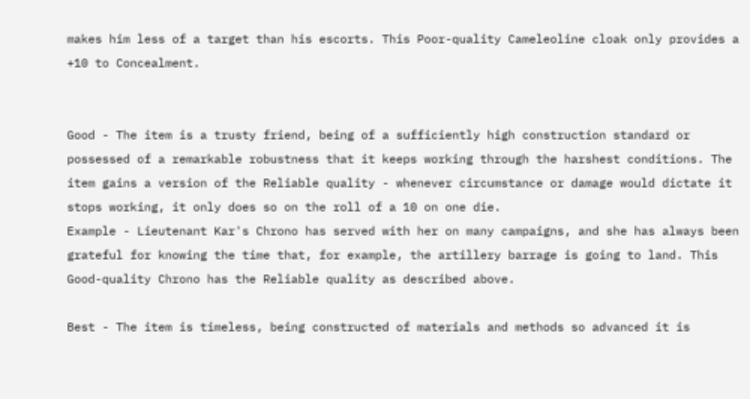makes him less of a target than his escorts. This Poor-quality Cameleoline cloak only provides a +10 to Concealment.


Good - The item is a trusty friend, being of a sufficiently high construction standard or possessed of a remarkable robustness that it keeps working through the harshest conditions. The item gains a version of the Reliable quality - whenever circumstance or damage would dictate it stops working, it only does so on the roll of a 10 on one die.
Example - Lieutenant Kar's Chrono has served with her on many campaigns, and she has always been grateful for knowing the time that, for example, the artillery barrage is going to land. This Good-quality Chrono has the Reliable quality as described above.

Best - The item is timeless, being constructed of materials and methods so advanced it is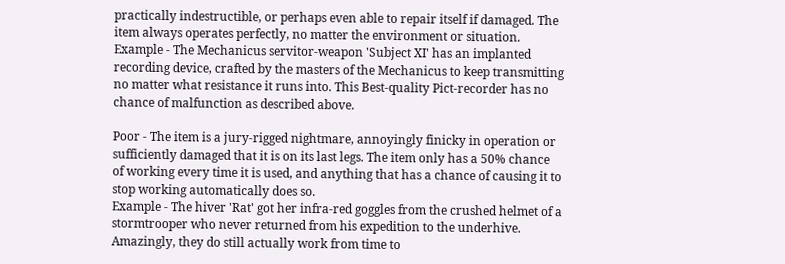practically indestructible, or perhaps even able to repair itself if damaged. The item always operates perfectly, no matter the environment or situation.
Example - The Mechanicus servitor-weapon 'Subject XI' has an implanted recording device, crafted by the masters of the Mechanicus to keep transmitting no matter what resistance it runs into. This Best-quality Pict-recorder has no chance of malfunction as described above.

Poor - The item is a jury-rigged nightmare, annoyingly finicky in operation or sufficiently damaged that it is on its last legs. The item only has a 50% chance of working every time it is used, and anything that has a chance of causing it to stop working automatically does so.
Example - The hiver 'Rat' got her infra-red goggles from the crushed helmet of a stormtrooper who never returned from his expedition to the underhive. Amazingly, they do still actually work from time to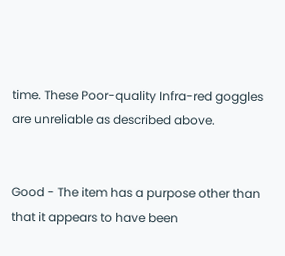time. These Poor-quality Infra-red goggles are unreliable as described above.


Good - The item has a purpose other than that it appears to have been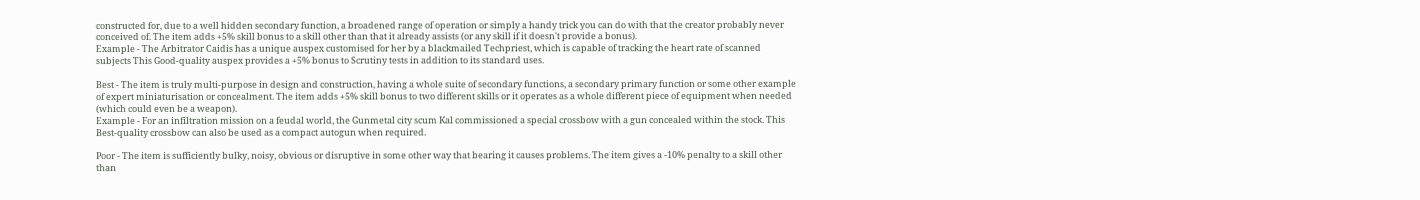constructed for, due to a well hidden secondary function, a broadened range of operation or simply a handy trick you can do with that the creator probably never conceived of. The item adds +5% skill bonus to a skill other than that it already assists (or any skill if it doesn't provide a bonus).
Example - The Arbitrator Caidis has a unique auspex customised for her by a blackmailed Techpriest, which is capable of tracking the heart rate of scanned subjects This Good-quality auspex provides a +5% bonus to Scrutiny tests in addition to its standard uses.

Best - The item is truly multi-purpose in design and construction, having a whole suite of secondary functions, a secondary primary function or some other example of expert miniaturisation or concealment. The item adds +5% skill bonus to two different skills or it operates as a whole different piece of equipment when needed (which could even be a weapon).
Example - For an infiltration mission on a feudal world, the Gunmetal city scum Kal commissioned a special crossbow with a gun concealed within the stock. This Best-quality crossbow can also be used as a compact autogun when required.

Poor - The item is sufficiently bulky, noisy, obvious or disruptive in some other way that bearing it causes problems. The item gives a -10% penalty to a skill other than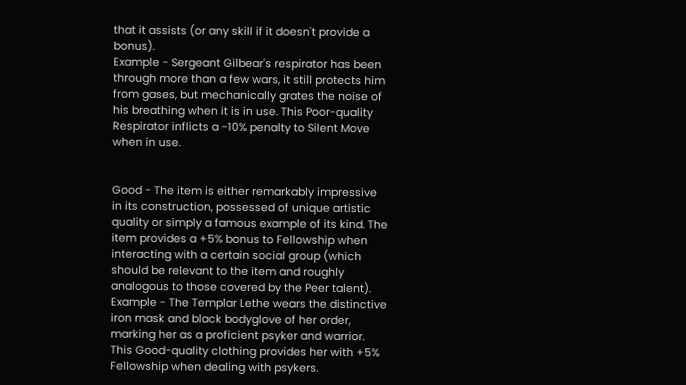that it assists (or any skill if it doesn't provide a bonus).
Example - Sergeant Gilbear's respirator has been through more than a few wars, it still protects him from gases, but mechanically grates the noise of his breathing when it is in use. This Poor-quality Respirator inflicts a -10% penalty to Silent Move when in use.


Good - The item is either remarkably impressive in its construction, possessed of unique artistic quality or simply a famous example of its kind. The item provides a +5% bonus to Fellowship when interacting with a certain social group (which should be relevant to the item and roughly analogous to those covered by the Peer talent).
Example - The Templar Lethe wears the distinctive iron mask and black bodyglove of her order, marking her as a proficient psyker and warrior. This Good-quality clothing provides her with +5% Fellowship when dealing with psykers.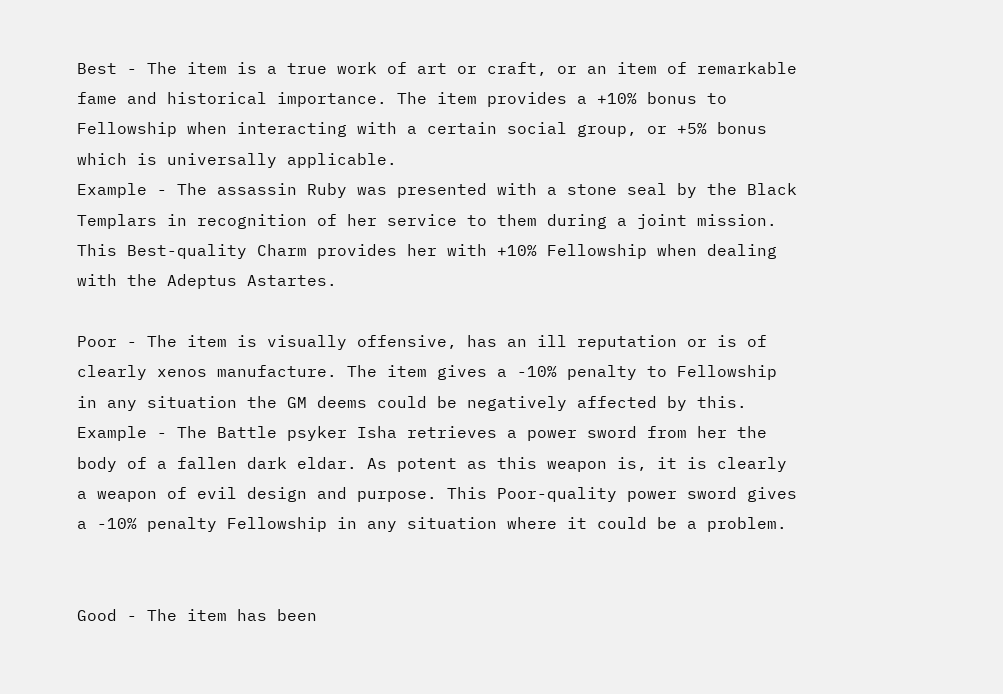Best - The item is a true work of art or craft, or an item of remarkable fame and historical importance. The item provides a +10% bonus to Fellowship when interacting with a certain social group, or +5% bonus which is universally applicable.
Example - The assassin Ruby was presented with a stone seal by the Black Templars in recognition of her service to them during a joint mission. This Best-quality Charm provides her with +10% Fellowship when dealing with the Adeptus Astartes.

Poor - The item is visually offensive, has an ill reputation or is of clearly xenos manufacture. The item gives a -10% penalty to Fellowship in any situation the GM deems could be negatively affected by this.
Example - The Battle psyker Isha retrieves a power sword from her the body of a fallen dark eldar. As potent as this weapon is, it is clearly a weapon of evil design and purpose. This Poor-quality power sword gives a -10% penalty Fellowship in any situation where it could be a problem.


Good - The item has been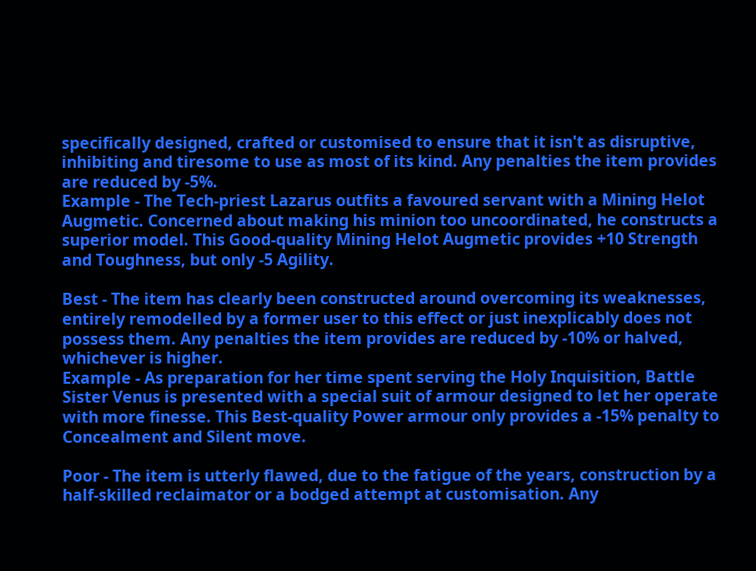specifically designed, crafted or customised to ensure that it isn't as disruptive, inhibiting and tiresome to use as most of its kind. Any penalties the item provides are reduced by -5%.
Example - The Tech-priest Lazarus outfits a favoured servant with a Mining Helot Augmetic. Concerned about making his minion too uncoordinated, he constructs a superior model. This Good-quality Mining Helot Augmetic provides +10 Strength and Toughness, but only -5 Agility.

Best - The item has clearly been constructed around overcoming its weaknesses, entirely remodelled by a former user to this effect or just inexplicably does not possess them. Any penalties the item provides are reduced by -10% or halved, whichever is higher.
Example - As preparation for her time spent serving the Holy Inquisition, Battle Sister Venus is presented with a special suit of armour designed to let her operate with more finesse. This Best-quality Power armour only provides a -15% penalty to Concealment and Silent move.

Poor - The item is utterly flawed, due to the fatigue of the years, construction by a half-skilled reclaimator or a bodged attempt at customisation. Any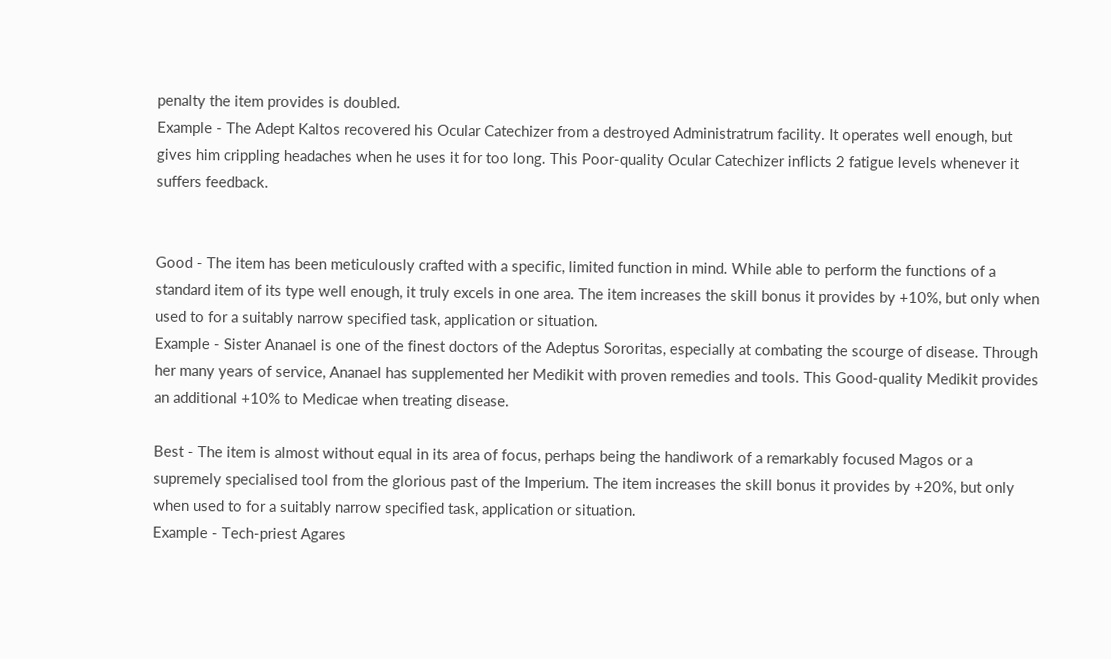penalty the item provides is doubled.
Example - The Adept Kaltos recovered his Ocular Catechizer from a destroyed Administratrum facility. It operates well enough, but gives him crippling headaches when he uses it for too long. This Poor-quality Ocular Catechizer inflicts 2 fatigue levels whenever it suffers feedback.


Good - The item has been meticulously crafted with a specific, limited function in mind. While able to perform the functions of a standard item of its type well enough, it truly excels in one area. The item increases the skill bonus it provides by +10%, but only when used to for a suitably narrow specified task, application or situation.
Example - Sister Ananael is one of the finest doctors of the Adeptus Sororitas, especially at combating the scourge of disease. Through her many years of service, Ananael has supplemented her Medikit with proven remedies and tools. This Good-quality Medikit provides an additional +10% to Medicae when treating disease.

Best - The item is almost without equal in its area of focus, perhaps being the handiwork of a remarkably focused Magos or a supremely specialised tool from the glorious past of the Imperium. The item increases the skill bonus it provides by +20%, but only when used to for a suitably narrow specified task, application or situation.
Example - Tech-priest Agares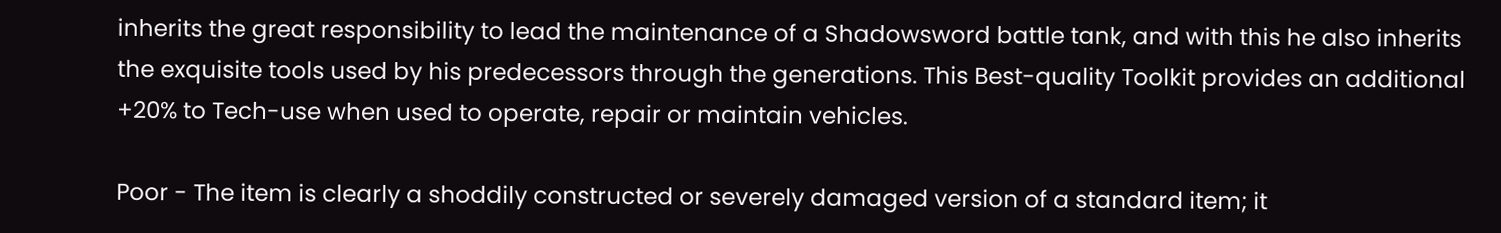inherits the great responsibility to lead the maintenance of a Shadowsword battle tank, and with this he also inherits the exquisite tools used by his predecessors through the generations. This Best-quality Toolkit provides an additional +20% to Tech-use when used to operate, repair or maintain vehicles.

Poor - The item is clearly a shoddily constructed or severely damaged version of a standard item; it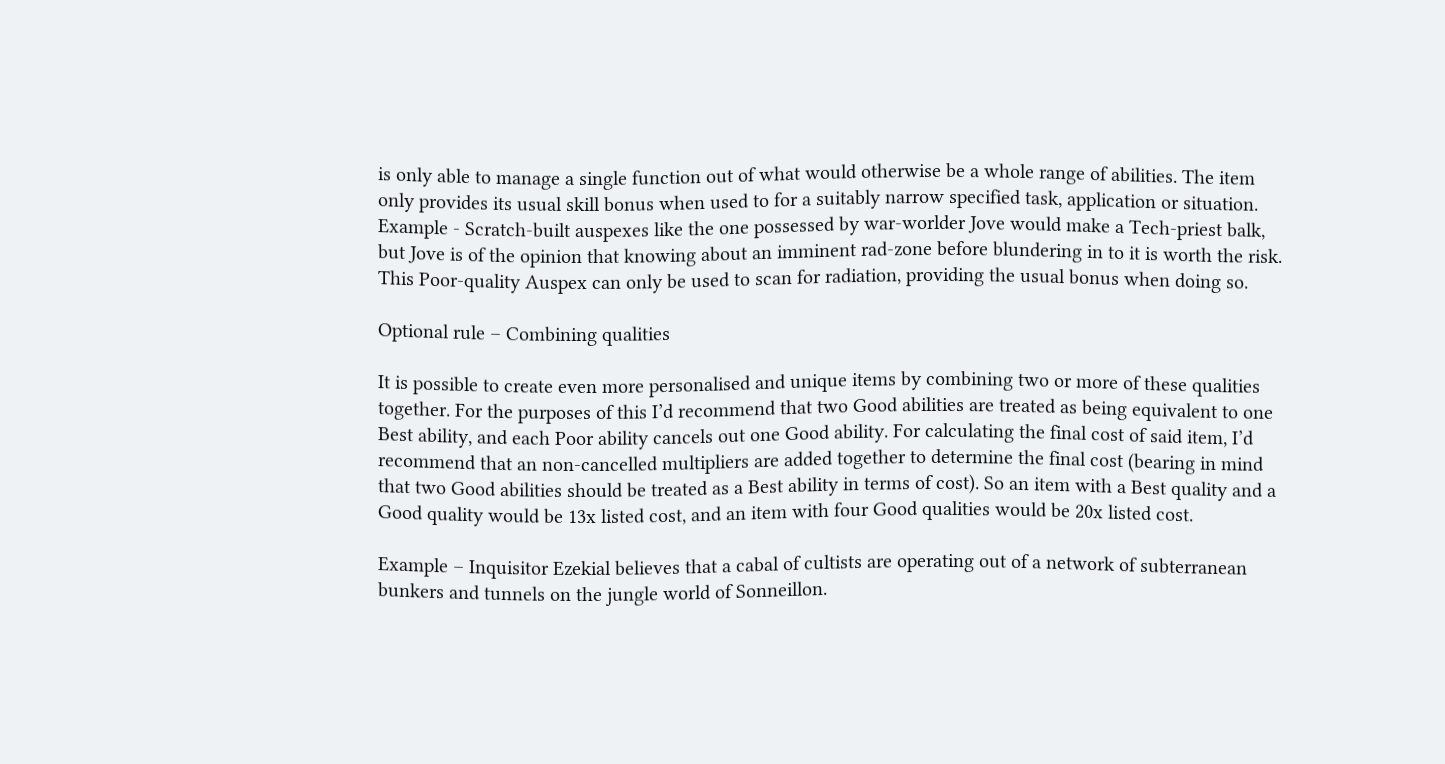is only able to manage a single function out of what would otherwise be a whole range of abilities. The item only provides its usual skill bonus when used to for a suitably narrow specified task, application or situation.
Example - Scratch-built auspexes like the one possessed by war-worlder Jove would make a Tech-priest balk, but Jove is of the opinion that knowing about an imminent rad-zone before blundering in to it is worth the risk. This Poor-quality Auspex can only be used to scan for radiation, providing the usual bonus when doing so.

Optional rule – Combining qualities

It is possible to create even more personalised and unique items by combining two or more of these qualities together. For the purposes of this I’d recommend that two Good abilities are treated as being equivalent to one Best ability, and each Poor ability cancels out one Good ability. For calculating the final cost of said item, I’d recommend that an non-cancelled multipliers are added together to determine the final cost (bearing in mind that two Good abilities should be treated as a Best ability in terms of cost). So an item with a Best quality and a Good quality would be 13x listed cost, and an item with four Good qualities would be 20x listed cost.

Example – Inquisitor Ezekial believes that a cabal of cultists are operating out of a network of subterranean bunkers and tunnels on the jungle world of Sonneillon.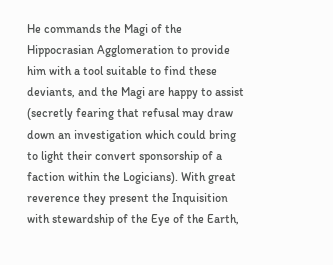He commands the Magi of the Hippocrasian Agglomeration to provide him with a tool suitable to find these deviants, and the Magi are happy to assist (secretly fearing that refusal may draw down an investigation which could bring to light their convert sponsorship of a faction within the Logicians). With great reverence they present the Inquisition with stewardship of the Eye of the Earth,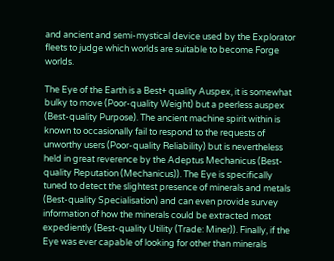and ancient and semi-mystical device used by the Explorator fleets to judge which worlds are suitable to become Forge worlds.

The Eye of the Earth is a Best+ quality Auspex, it is somewhat bulky to move (Poor-quality Weight) but a peerless auspex (Best-quality Purpose). The ancient machine spirit within is known to occasionally fail to respond to the requests of unworthy users (Poor-quality Reliability) but is nevertheless held in great reverence by the Adeptus Mechanicus (Best-quality Reputation (Mechanicus)). The Eye is specifically tuned to detect the slightest presence of minerals and metals (Best-quality Specialisation) and can even provide survey information of how the minerals could be extracted most expediently (Best-quality Utility (Trade: Miner)). Finally, if the Eye was ever capable of looking for other than minerals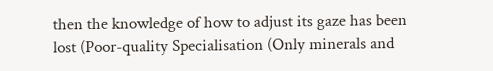then the knowledge of how to adjust its gaze has been lost (Poor-quality Specialisation (Only minerals and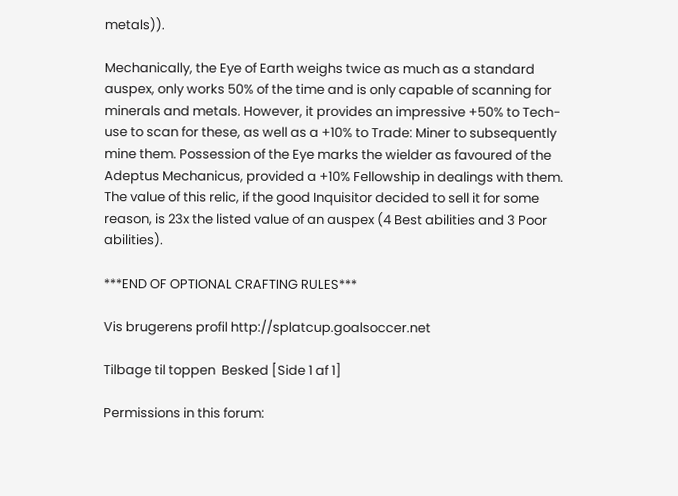metals)).

Mechanically, the Eye of Earth weighs twice as much as a standard auspex, only works 50% of the time and is only capable of scanning for minerals and metals. However, it provides an impressive +50% to Tech-use to scan for these, as well as a +10% to Trade: Miner to subsequently mine them. Possession of the Eye marks the wielder as favoured of the Adeptus Mechanicus, provided a +10% Fellowship in dealings with them. The value of this relic, if the good Inquisitor decided to sell it for some reason, is 23x the listed value of an auspex (4 Best abilities and 3 Poor abilities).

***END OF OPTIONAL CRAFTING RULES***

Vis brugerens profil http://splatcup.goalsoccer.net

Tilbage til toppen  Besked [Side 1 af 1]

Permissions in this forum: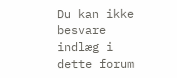Du kan ikke besvare indlæg i dette forum